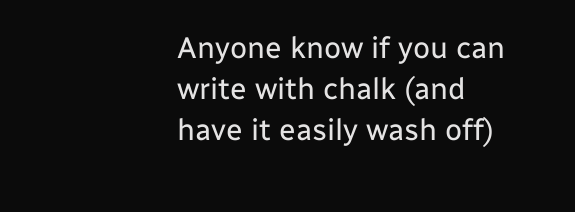Anyone know if you can write with chalk (and have it easily wash off)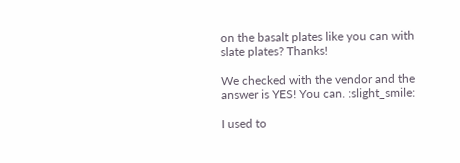on the basalt plates like you can with slate plates? Thanks!

We checked with the vendor and the answer is YES! You can. :slight_smile:

I used to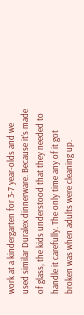work at a kindergarten for 3-7 year-olds and we used similar Duralex dinnerware. Because it’s made of glass, the kids understood that they needed to handle it carefully. The only time any of it got broken was when adults were cleaning up.